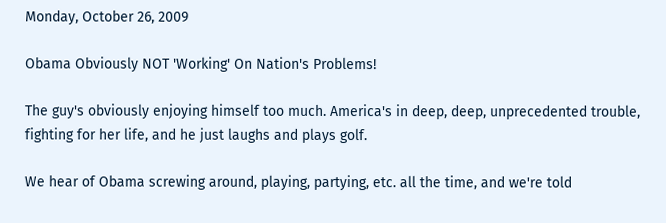Monday, October 26, 2009

Obama Obviously NOT 'Working' On Nation's Problems!

The guy's obviously enjoying himself too much. America's in deep, deep, unprecedented trouble, fighting for her life, and he just laughs and plays golf.

We hear of Obama screwing around, playing, partying, etc. all the time, and we're told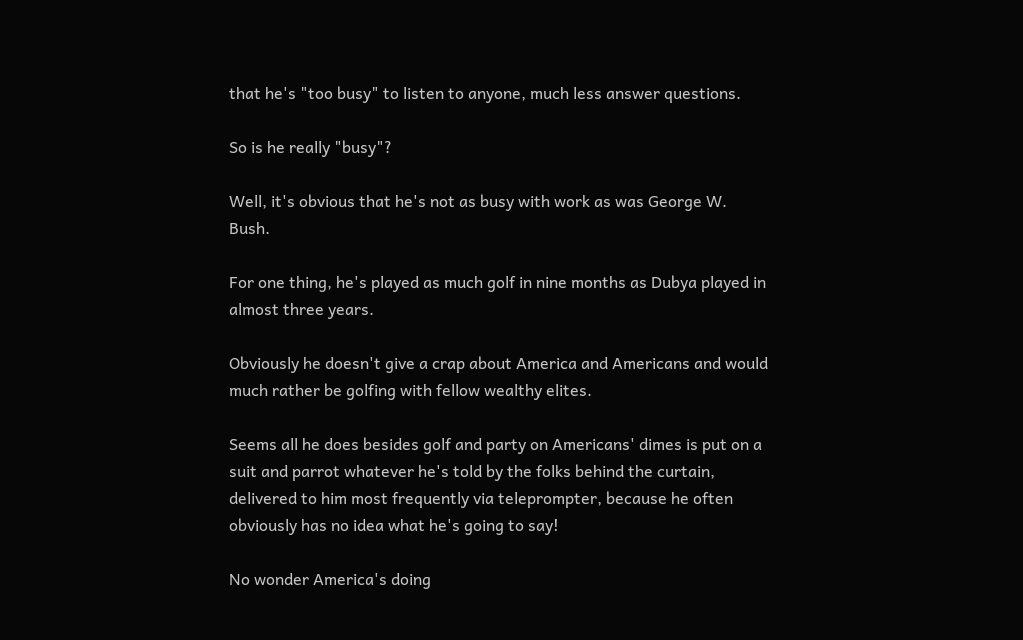that he's "too busy" to listen to anyone, much less answer questions.

So is he really "busy"?

Well, it's obvious that he's not as busy with work as was George W. Bush.

For one thing, he's played as much golf in nine months as Dubya played in almost three years.

Obviously he doesn't give a crap about America and Americans and would much rather be golfing with fellow wealthy elites.

Seems all he does besides golf and party on Americans' dimes is put on a suit and parrot whatever he's told by the folks behind the curtain, delivered to him most frequently via teleprompter, because he often obviously has no idea what he's going to say!

No wonder America's doing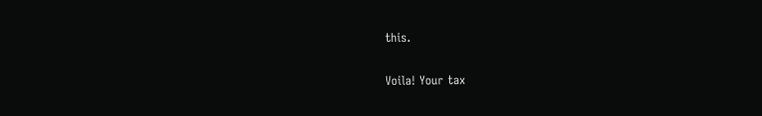this.

Voila! Your tax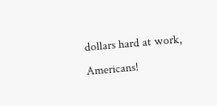dollars hard at work, Americans!